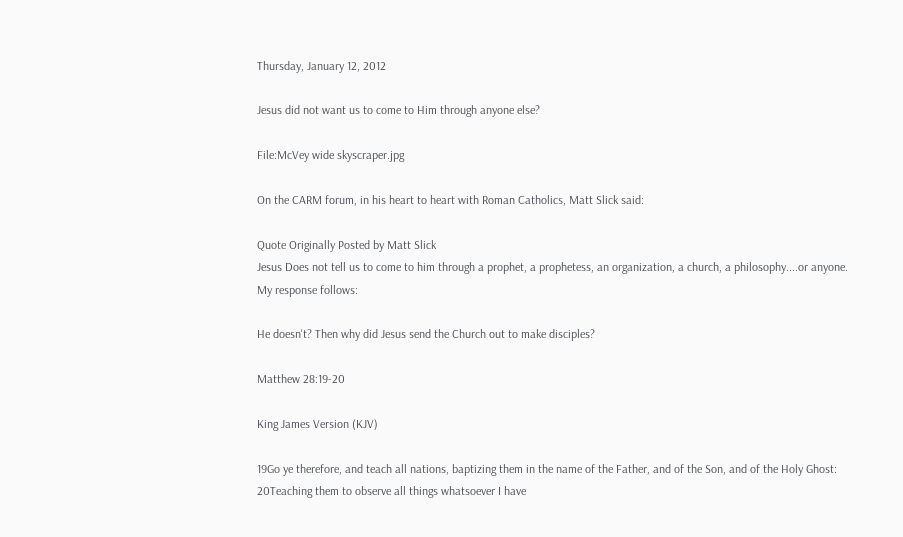Thursday, January 12, 2012

Jesus did not want us to come to Him through anyone else?

File:McVey wide skyscraper.jpg

On the CARM forum, in his heart to heart with Roman Catholics, Matt Slick said:

Quote Originally Posted by Matt Slick
Jesus Does not tell us to come to him through a prophet, a prophetess, an organization, a church, a philosophy....or anyone.
My response follows:

He doesn't? Then why did Jesus send the Church out to make disciples?

Matthew 28:19-20

King James Version (KJV)

19Go ye therefore, and teach all nations, baptizing them in the name of the Father, and of the Son, and of the Holy Ghost:
20Teaching them to observe all things whatsoever I have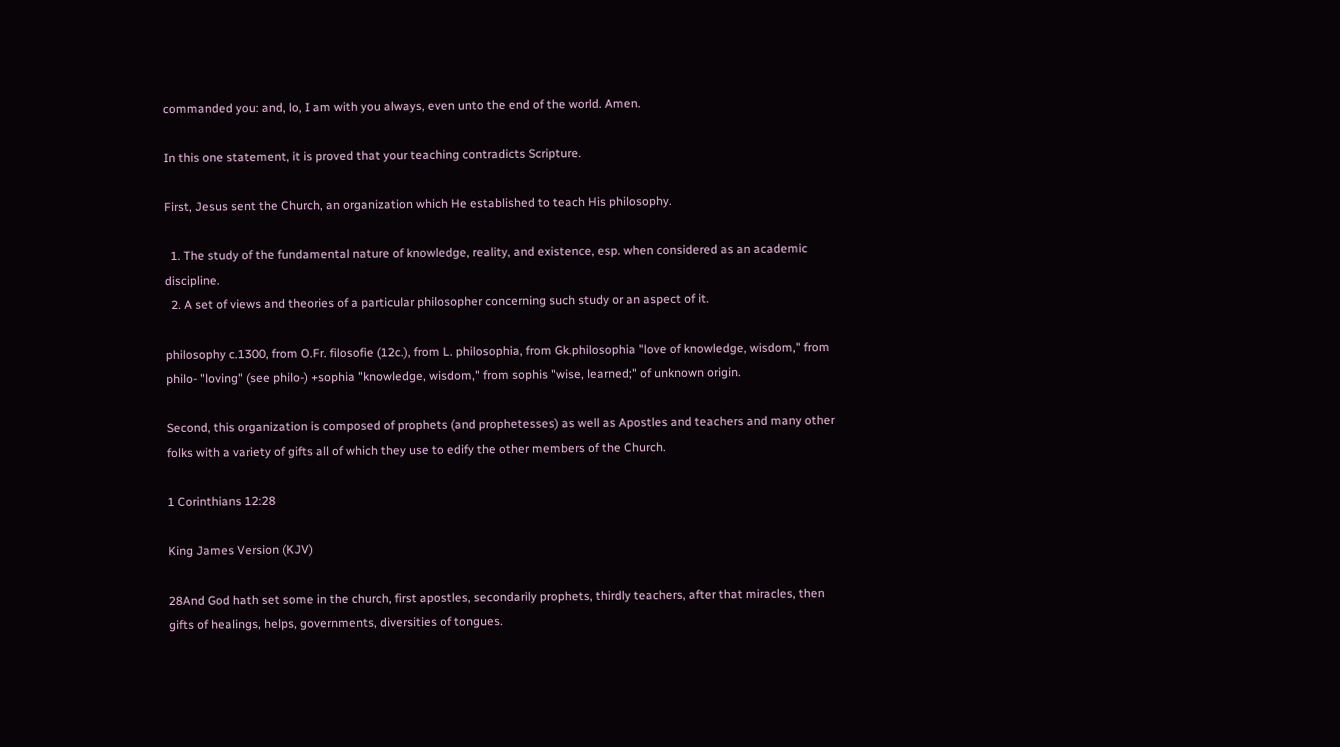commanded you: and, lo, I am with you always, even unto the end of the world. Amen.

In this one statement, it is proved that your teaching contradicts Scripture.

First, Jesus sent the Church, an organization which He established to teach His philosophy.

  1. The study of the fundamental nature of knowledge, reality, and existence, esp. when considered as an academic discipline.
  2. A set of views and theories of a particular philosopher concerning such study or an aspect of it.

philosophy c.1300, from O.Fr. filosofie (12c.), from L. philosophia, from Gk.philosophia "love of knowledge, wisdom," from philo- "loving" (see philo-) +sophia "knowledge, wisdom," from sophis "wise, learned;" of unknown origin.

Second, this organization is composed of prophets (and prophetesses) as well as Apostles and teachers and many other folks with a variety of gifts all of which they use to edify the other members of the Church.

1 Corinthians 12:28

King James Version (KJV)

28And God hath set some in the church, first apostles, secondarily prophets, thirdly teachers, after that miracles, then gifts of healings, helps, governments, diversities of tongues.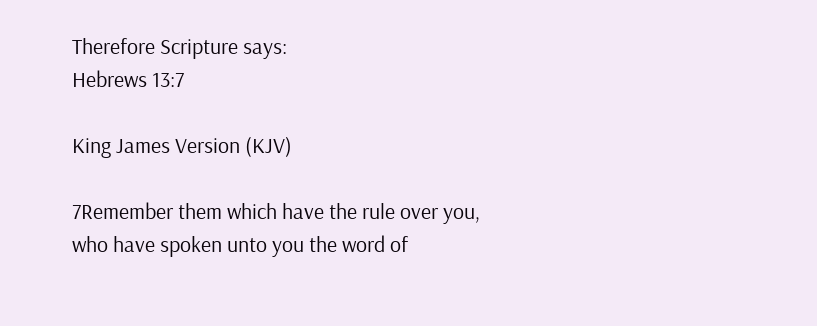Therefore Scripture says:
Hebrews 13:7

King James Version (KJV)

7Remember them which have the rule over you, who have spoken unto you the word of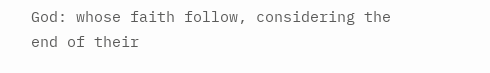God: whose faith follow, considering the end of their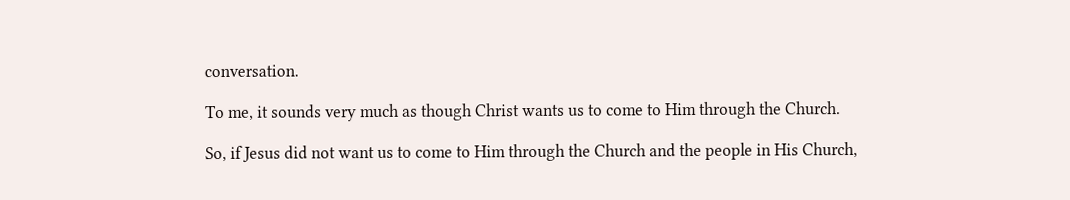conversation.

To me, it sounds very much as though Christ wants us to come to Him through the Church.

So, if Jesus did not want us to come to Him through the Church and the people in His Church,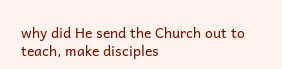why did He send the Church out to teach, make disciples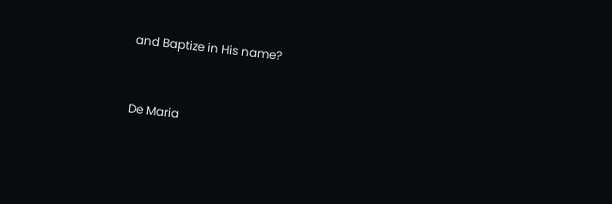and Baptize in His name?


De Maria